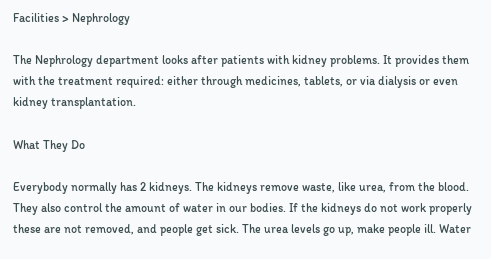Facilities > Nephrology

The Nephrology department looks after patients with kidney problems. It provides them with the treatment required: either through medicines, tablets, or via dialysis or even kidney transplantation.

What They Do

Everybody normally has 2 kidneys. The kidneys remove waste, like urea, from the blood. They also control the amount of water in our bodies. If the kidneys do not work properly these are not removed, and people get sick. The urea levels go up, make people ill. Water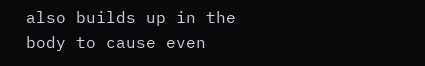also builds up in the body to cause even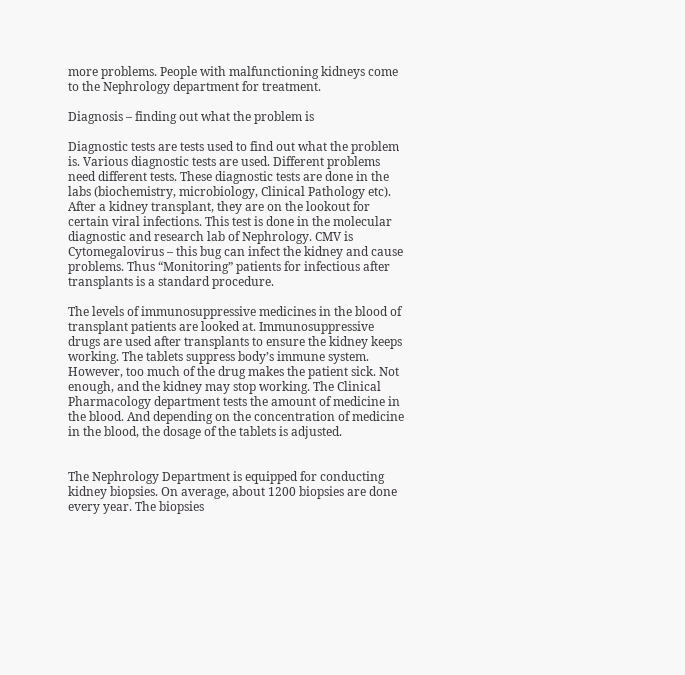more problems. People with malfunctioning kidneys come to the Nephrology department for treatment.

Diagnosis – finding out what the problem is

Diagnostic tests are tests used to find out what the problem is. Various diagnostic tests are used. Different problems need different tests. These diagnostic tests are done in the labs (biochemistry, microbiology, Clinical Pathology etc). After a kidney transplant, they are on the lookout for certain viral infections. This test is done in the molecular diagnostic and research lab of Nephrology. CMV is Cytomegalovirus – this bug can infect the kidney and cause problems. Thus “Monitoring” patients for infectious after transplants is a standard procedure.

The levels of immunosuppressive medicines in the blood of transplant patients are looked at. Immunosuppressive drugs are used after transplants to ensure the kidney keeps working. The tablets suppress body’s immune system. However, too much of the drug makes the patient sick. Not enough, and the kidney may stop working. The Clinical Pharmacology department tests the amount of medicine in the blood. And depending on the concentration of medicine in the blood, the dosage of the tablets is adjusted.


The Nephrology Department is equipped for conducting kidney biopsies. On average, about 1200 biopsies are done every year. The biopsies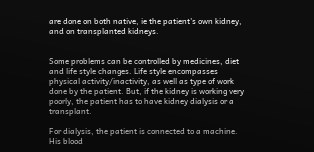are done on both native, ie the patient's own kidney, and on transplanted kidneys.


Some problems can be controlled by medicines, diet and life style changes. Life style encompasses physical activity/inactivity, as well as type of work done by the patient. But, if the kidney is working very poorly, the patient has to have kidney dialysis or a transplant.

For dialysis, the patient is connected to a machine. His blood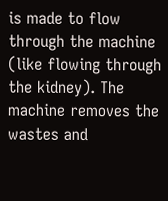is made to flow through the machine (like flowing through the kidney). The machine removes the wastes and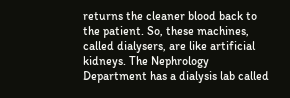returns the cleaner blood back to the patient. So, these machines, called dialysers, are like artificial kidneys. The Nephrology Department has a dialysis lab called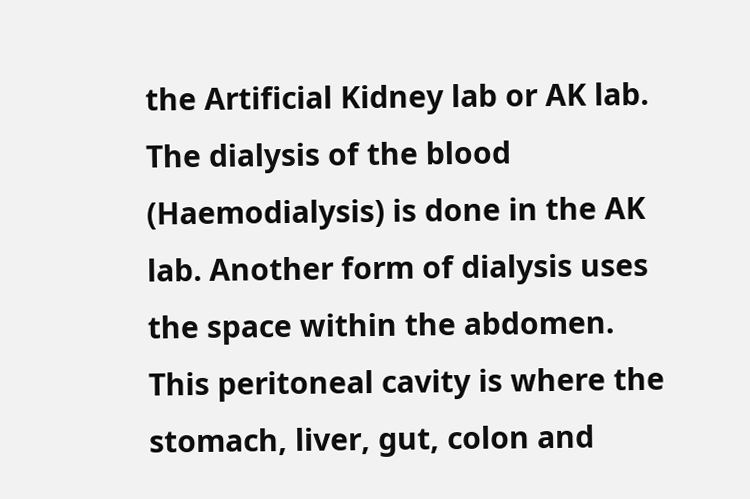the Artificial Kidney lab or AK lab. The dialysis of the blood (Haemodialysis) is done in the AK lab. Another form of dialysis uses the space within the abdomen. This peritoneal cavity is where the stomach, liver, gut, colon and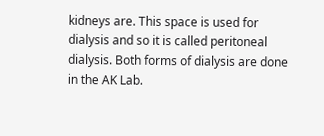kidneys are. This space is used for dialysis and so it is called peritoneal dialysis. Both forms of dialysis are done in the AK Lab.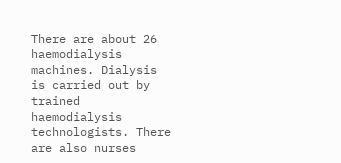There are about 26 haemodialysis machines. Dialysis is carried out by trained haemodialysis technologists. There are also nurses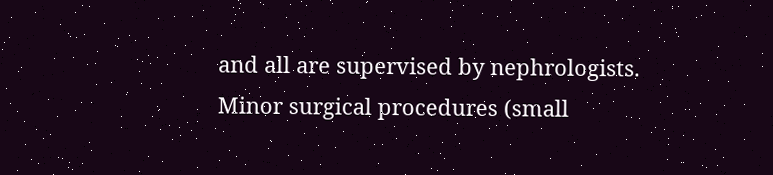and all are supervised by nephrologists. Minor surgical procedures (small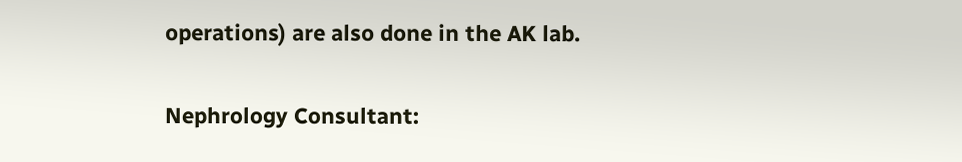operations) are also done in the AK lab.

Nephrology Consultant: